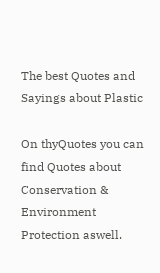The best Quotes and Sayings about Plastic

On thyQuotes you can find Quotes about Conservation & Environment Protection aswell.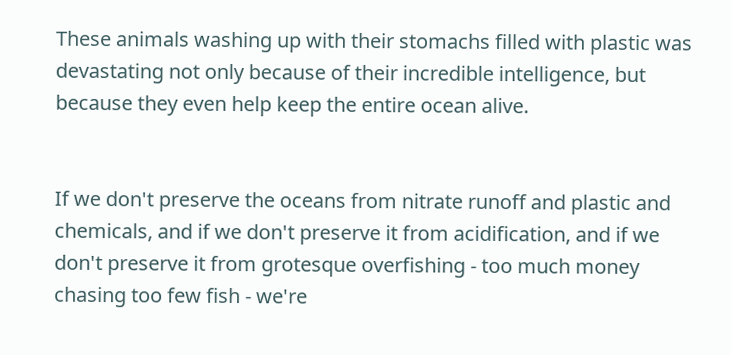These animals washing up with their stomachs filled with plastic was devastating not only because of their incredible intelligence, but because they even help keep the entire ocean alive.


If we don't preserve the oceans from nitrate runoff and plastic and chemicals, and if we don't preserve it from acidification, and if we don't preserve it from grotesque overfishing - too much money chasing too few fish - we're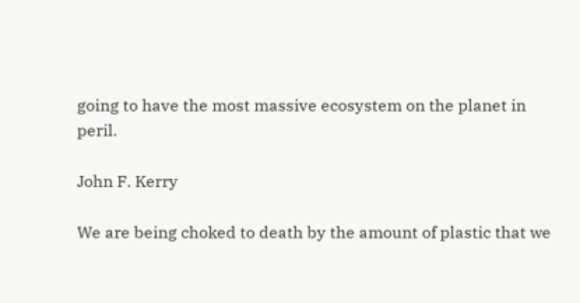going to have the most massive ecosystem on the planet in peril.

John F. Kerry

We are being choked to death by the amount of plastic that we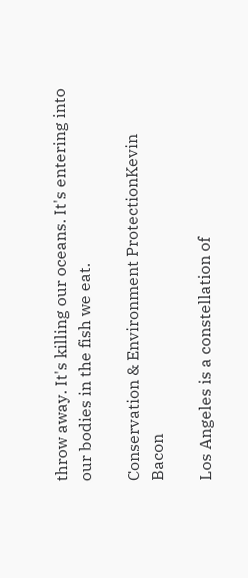throw away. It's killing our oceans. It's entering into our bodies in the fish we eat.

Conservation & Environment ProtectionKevin Bacon

Los Angeles is a constellation of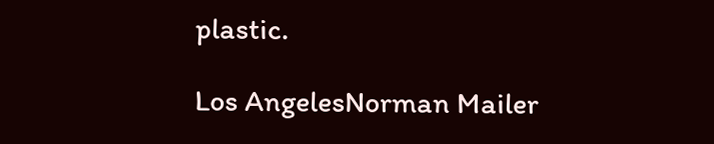plastic.

Los AngelesNorman Mailer